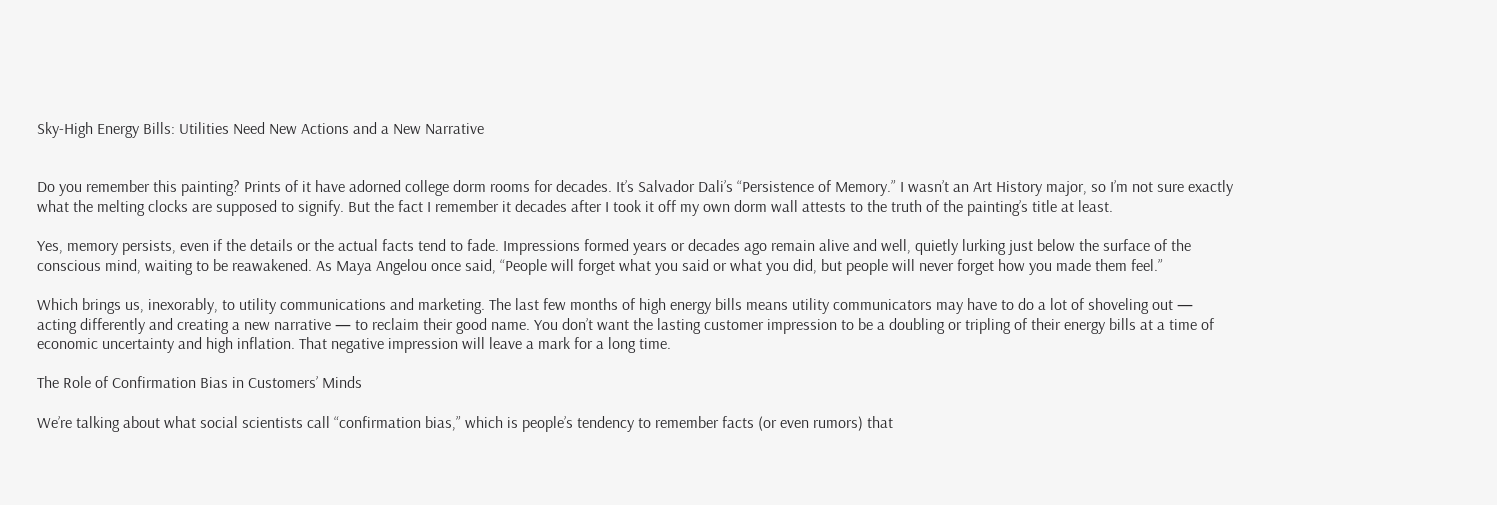Sky-High Energy Bills: Utilities Need New Actions and a New Narrative


Do you remember this painting? Prints of it have adorned college dorm rooms for decades. It’s Salvador Dali’s “Persistence of Memory.” I wasn’t an Art History major, so I’m not sure exactly what the melting clocks are supposed to signify. But the fact I remember it decades after I took it off my own dorm wall attests to the truth of the painting’s title at least.

Yes, memory persists, even if the details or the actual facts tend to fade. Impressions formed years or decades ago remain alive and well, quietly lurking just below the surface of the conscious mind, waiting to be reawakened. As Maya Angelou once said, “People will forget what you said or what you did, but people will never forget how you made them feel.”

Which brings us, inexorably, to utility communications and marketing. The last few months of high energy bills means utility communicators may have to do a lot of shoveling out — acting differently and creating a new narrative — to reclaim their good name. You don’t want the lasting customer impression to be a doubling or tripling of their energy bills at a time of economic uncertainty and high inflation. That negative impression will leave a mark for a long time.

The Role of Confirmation Bias in Customers’ Minds

We’re talking about what social scientists call “confirmation bias,” which is people’s tendency to remember facts (or even rumors) that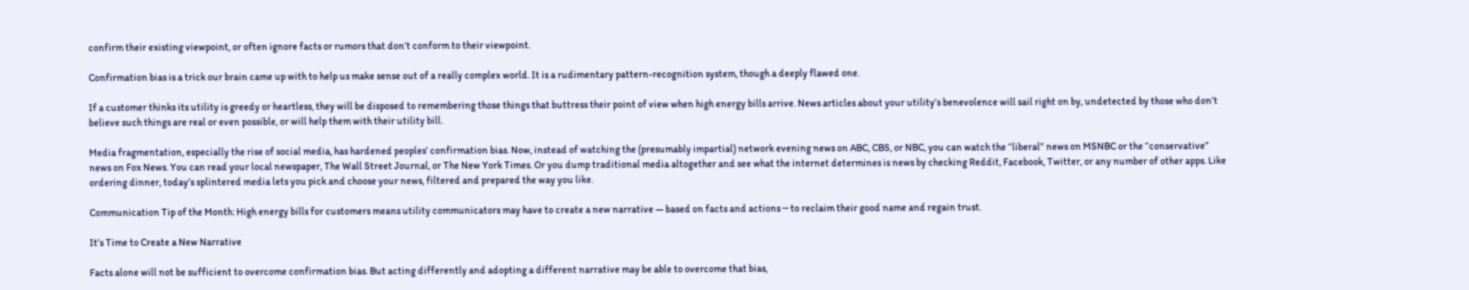confirm their existing viewpoint, or often ignore facts or rumors that don’t conform to their viewpoint.

Confirmation bias is a trick our brain came up with to help us make sense out of a really complex world. It is a rudimentary pattern-recognition system, though a deeply flawed one.

If a customer thinks its utility is greedy or heartless, they will be disposed to remembering those things that buttress their point of view when high energy bills arrive. News articles about your utility’s benevolence will sail right on by, undetected by those who don’t believe such things are real or even possible, or will help them with their utility bill.

Media fragmentation, especially the rise of social media, has hardened peoples’ confirmation bias. Now, instead of watching the (presumably impartial) network evening news on ABC, CBS, or NBC, you can watch the “liberal” news on MSNBC or the “conservative” news on Fox News. You can read your local newspaper, The Wall Street Journal, or The New York Times. Or you dump traditional media altogether and see what the internet determines is news by checking Reddit, Facebook, Twitter, or any number of other apps. Like ordering dinner, today’s splintered media lets you pick and choose your news, filtered and prepared the way you like.

Communication Tip of the Month: High energy bills for customers means utility communicators may have to create a new narrative — based on facts and actions ─ to reclaim their good name and regain trust.

It’s Time to Create a New Narrative

Facts alone will not be sufficient to overcome confirmation bias. But acting differently and adopting a different narrative may be able to overcome that bias,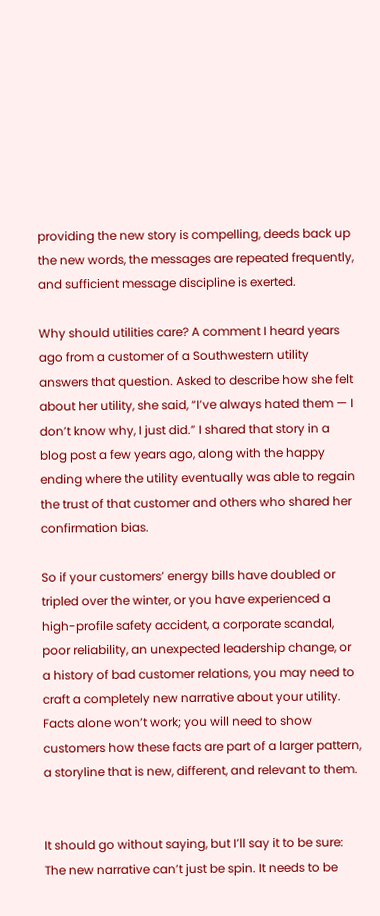providing the new story is compelling, deeds back up the new words, the messages are repeated frequently, and sufficient message discipline is exerted.

Why should utilities care? A comment I heard years ago from a customer of a Southwestern utility answers that question. Asked to describe how she felt about her utility, she said, “I’ve always hated them — I don’t know why, I just did.” I shared that story in a blog post a few years ago, along with the happy ending where the utility eventually was able to regain the trust of that customer and others who shared her confirmation bias.

So if your customers’ energy bills have doubled or tripled over the winter, or you have experienced a high-profile safety accident, a corporate scandal, poor reliability, an unexpected leadership change, or a history of bad customer relations, you may need to craft a completely new narrative about your utility. Facts alone won’t work; you will need to show customers how these facts are part of a larger pattern, a storyline that is new, different, and relevant to them.


It should go without saying, but I’ll say it to be sure: The new narrative can’t just be spin. It needs to be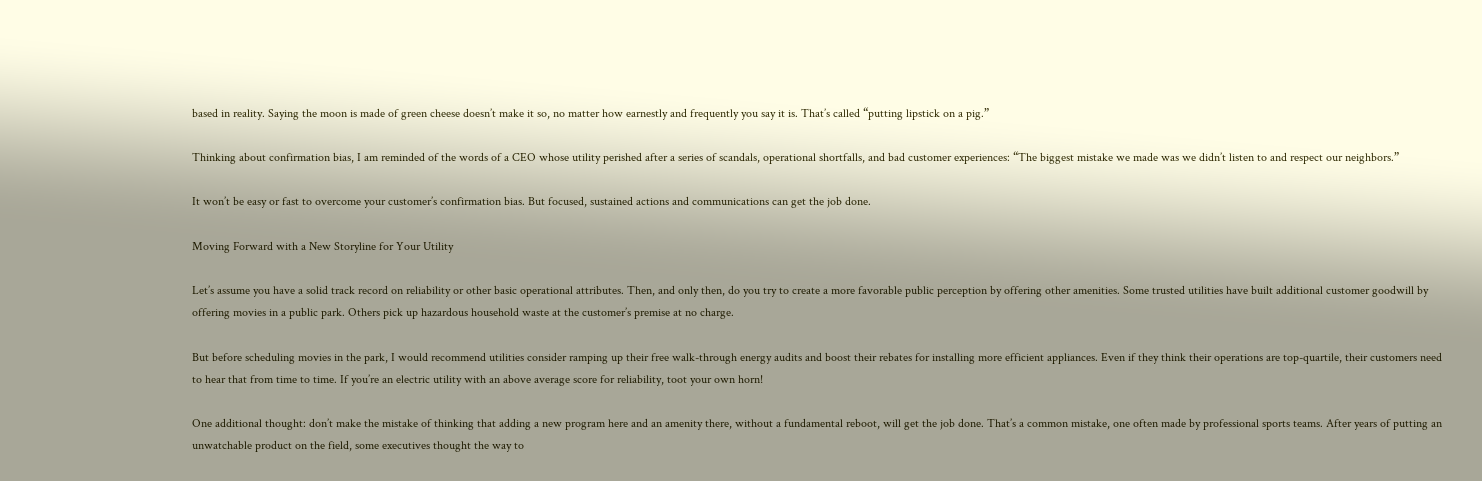based in reality. Saying the moon is made of green cheese doesn’t make it so, no matter how earnestly and frequently you say it is. That’s called “putting lipstick on a pig.”

Thinking about confirmation bias, I am reminded of the words of a CEO whose utility perished after a series of scandals, operational shortfalls, and bad customer experiences: “The biggest mistake we made was we didn’t listen to and respect our neighbors.”

It won’t be easy or fast to overcome your customer’s confirmation bias. But focused, sustained actions and communications can get the job done.

Moving Forward with a New Storyline for Your Utility

Let’s assume you have a solid track record on reliability or other basic operational attributes. Then, and only then, do you try to create a more favorable public perception by offering other amenities. Some trusted utilities have built additional customer goodwill by offering movies in a public park. Others pick up hazardous household waste at the customer’s premise at no charge.

But before scheduling movies in the park, I would recommend utilities consider ramping up their free walk-through energy audits and boost their rebates for installing more efficient appliances. Even if they think their operations are top-quartile, their customers need to hear that from time to time. If you’re an electric utility with an above average score for reliability, toot your own horn!

One additional thought: don’t make the mistake of thinking that adding a new program here and an amenity there, without a fundamental reboot, will get the job done. That’s a common mistake, one often made by professional sports teams. After years of putting an unwatchable product on the field, some executives thought the way to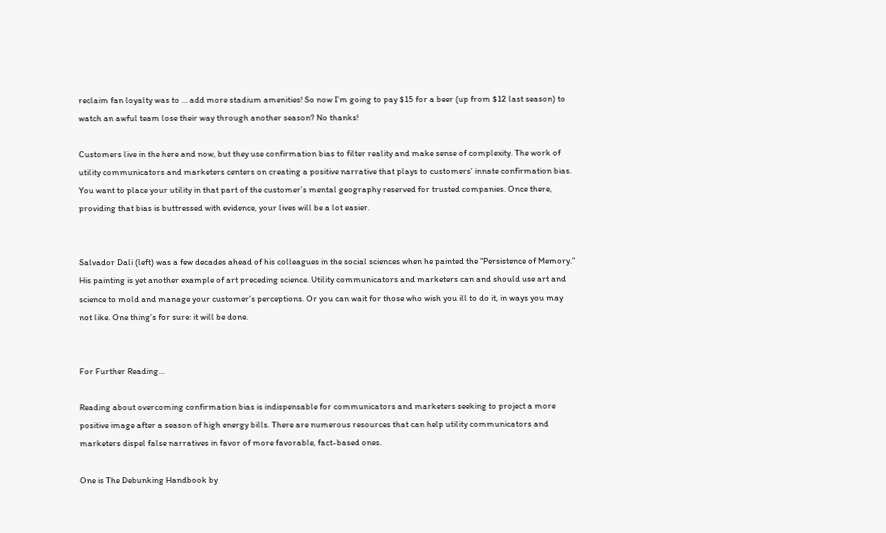reclaim fan loyalty was to … add more stadium amenities! So now I’m going to pay $15 for a beer (up from $12 last season) to watch an awful team lose their way through another season? No thanks!

Customers live in the here and now, but they use confirmation bias to filter reality and make sense of complexity. The work of utility communicators and marketers centers on creating a positive narrative that plays to customers’ innate confirmation bias. You want to place your utility in that part of the customer’s mental geography reserved for trusted companies. Once there, providing that bias is buttressed with evidence, your lives will be a lot easier.


Salvador Dali (left) was a few decades ahead of his colleagues in the social sciences when he painted the “Persistence of Memory.” His painting is yet another example of art preceding science. Utility communicators and marketers can and should use art and science to mold and manage your customer’s perceptions. Or you can wait for those who wish you ill to do it, in ways you may not like. One thing’s for sure: it will be done.


For Further Reading…

Reading about overcoming confirmation bias is indispensable for communicators and marketers seeking to project a more positive image after a season of high energy bills. There are numerous resources that can help utility communicators and marketers dispel false narratives in favor of more favorable, fact-based ones.

One is The Debunking Handbook by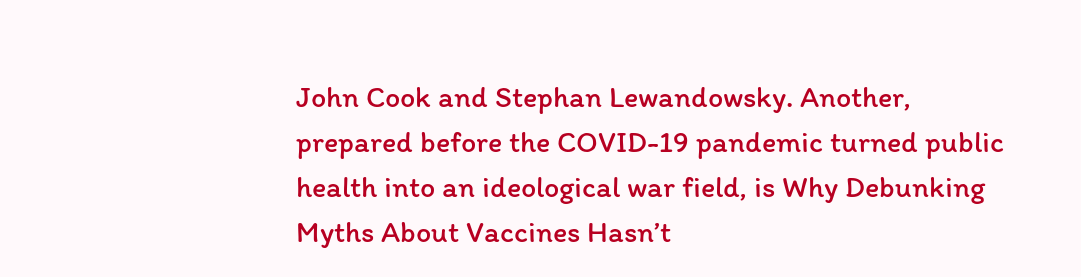John Cook and Stephan Lewandowsky. Another, prepared before the COVID-19 pandemic turned public health into an ideological war field, is Why Debunking Myths About Vaccines Hasn’t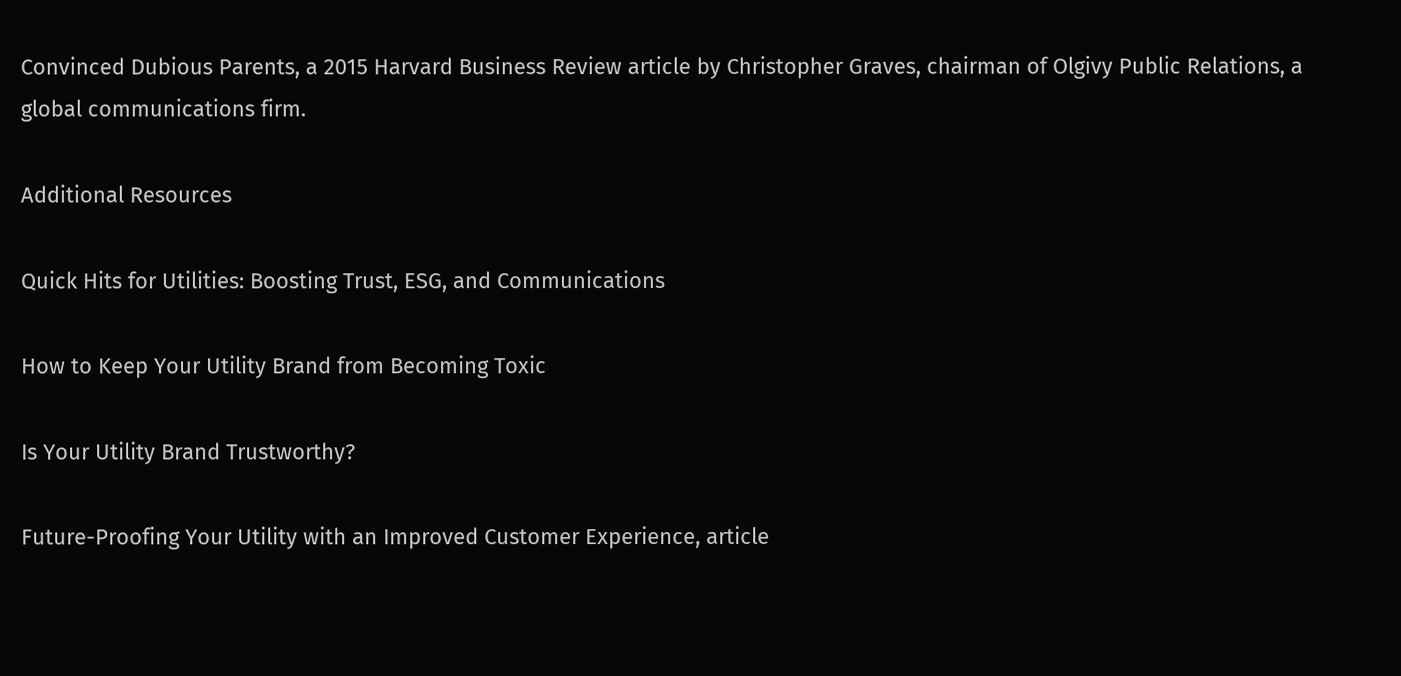Convinced Dubious Parents, a 2015 Harvard Business Review article by Christopher Graves, chairman of Olgivy Public Relations, a global communications firm.

Additional Resources

Quick Hits for Utilities: Boosting Trust, ESG, and Communications

How to Keep Your Utility Brand from Becoming Toxic

Is Your Utility Brand Trustworthy?

Future-Proofing Your Utility with an Improved Customer Experience, article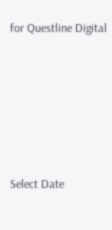for Questline Digital






Select Date